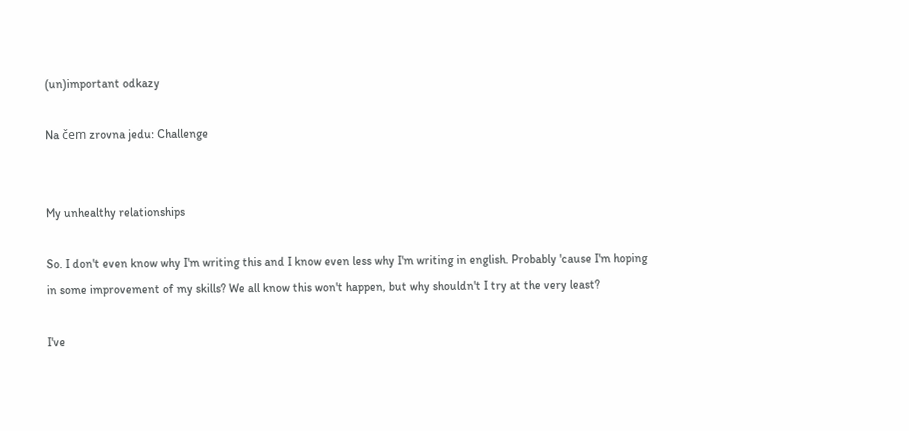(un)important odkazy

Na čem zrovna jedu: Challenge


My unhealthy relationships

So. I don't even know why I'm writing this and I know even less why I'm writing in english. Probably 'cause I'm hoping in some improvement of my skills? We all know this won't happen, but why shouldn't I try at the very least?

I've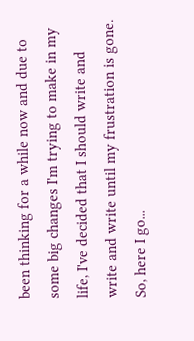been thinking for a while now and due to some big changes I'm trying to make in my life, I've decided that I should write and write and write until my frustration is gone. So, here I go...